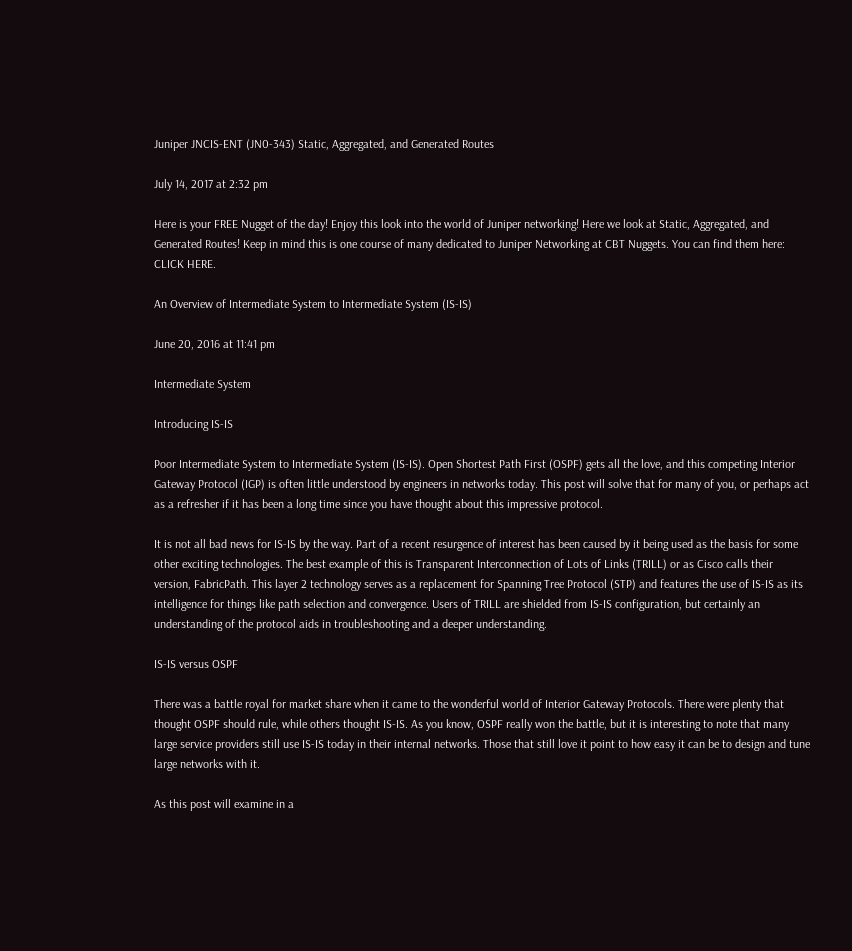Juniper JNCIS-ENT (JN0-343) Static, Aggregated, and Generated Routes

July 14, 2017 at 2:32 pm

Here is your FREE Nugget of the day! Enjoy this look into the world of Juniper networking! Here we look at Static, Aggregated, and Generated Routes! Keep in mind this is one course of many dedicated to Juniper Networking at CBT Nuggets. You can find them here: CLICK HERE.

An Overview of Intermediate System to Intermediate System (IS-IS)

June 20, 2016 at 11:41 pm

Intermediate System

Introducing IS-IS

Poor Intermediate System to Intermediate System (IS-IS). Open Shortest Path First (OSPF) gets all the love, and this competing Interior Gateway Protocol (IGP) is often little understood by engineers in networks today. This post will solve that for many of you, or perhaps act as a refresher if it has been a long time since you have thought about this impressive protocol.

It is not all bad news for IS-IS by the way. Part of a recent resurgence of interest has been caused by it being used as the basis for some other exciting technologies. The best example of this is Transparent Interconnection of Lots of Links (TRILL) or as Cisco calls their version, FabricPath. This layer 2 technology serves as a replacement for Spanning Tree Protocol (STP) and features the use of IS-IS as its intelligence for things like path selection and convergence. Users of TRILL are shielded from IS-IS configuration, but certainly an understanding of the protocol aids in troubleshooting and a deeper understanding.

IS-IS versus OSPF

There was a battle royal for market share when it came to the wonderful world of Interior Gateway Protocols. There were plenty that thought OSPF should rule, while others thought IS-IS. As you know, OSPF really won the battle, but it is interesting to note that many large service providers still use IS-IS today in their internal networks. Those that still love it point to how easy it can be to design and tune large networks with it.

As this post will examine in a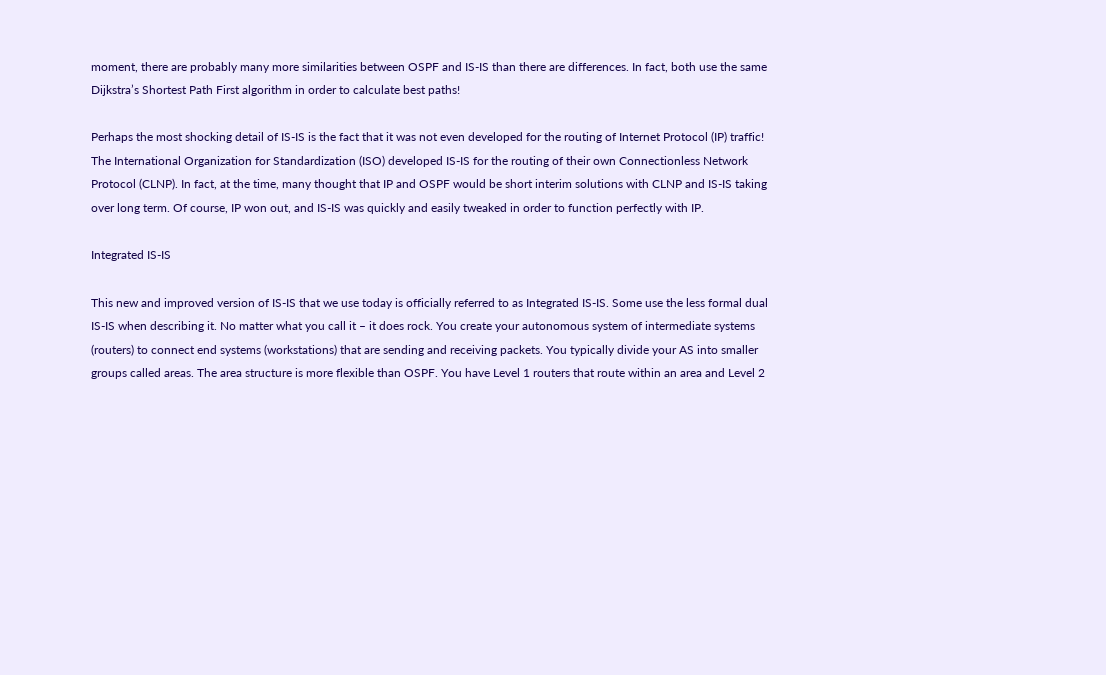moment, there are probably many more similarities between OSPF and IS-IS than there are differences. In fact, both use the same Dijkstra’s Shortest Path First algorithm in order to calculate best paths!

Perhaps the most shocking detail of IS-IS is the fact that it was not even developed for the routing of Internet Protocol (IP) traffic! The International Organization for Standardization (ISO) developed IS-IS for the routing of their own Connectionless Network Protocol (CLNP). In fact, at the time, many thought that IP and OSPF would be short interim solutions with CLNP and IS-IS taking over long term. Of course, IP won out, and IS-IS was quickly and easily tweaked in order to function perfectly with IP.

Integrated IS-IS

This new and improved version of IS-IS that we use today is officially referred to as Integrated IS-IS. Some use the less formal dual IS-IS when describing it. No matter what you call it – it does rock. You create your autonomous system of intermediate systems (routers) to connect end systems (workstations) that are sending and receiving packets. You typically divide your AS into smaller groups called areas. The area structure is more flexible than OSPF. You have Level 1 routers that route within an area and Level 2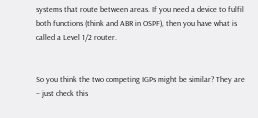systems that route between areas. If you need a device to fulfil both functions (think and ABR in OSPF), then you have what is called a Level 1/2 router.


So you think the two competing IGPs might be similar? They are – just check this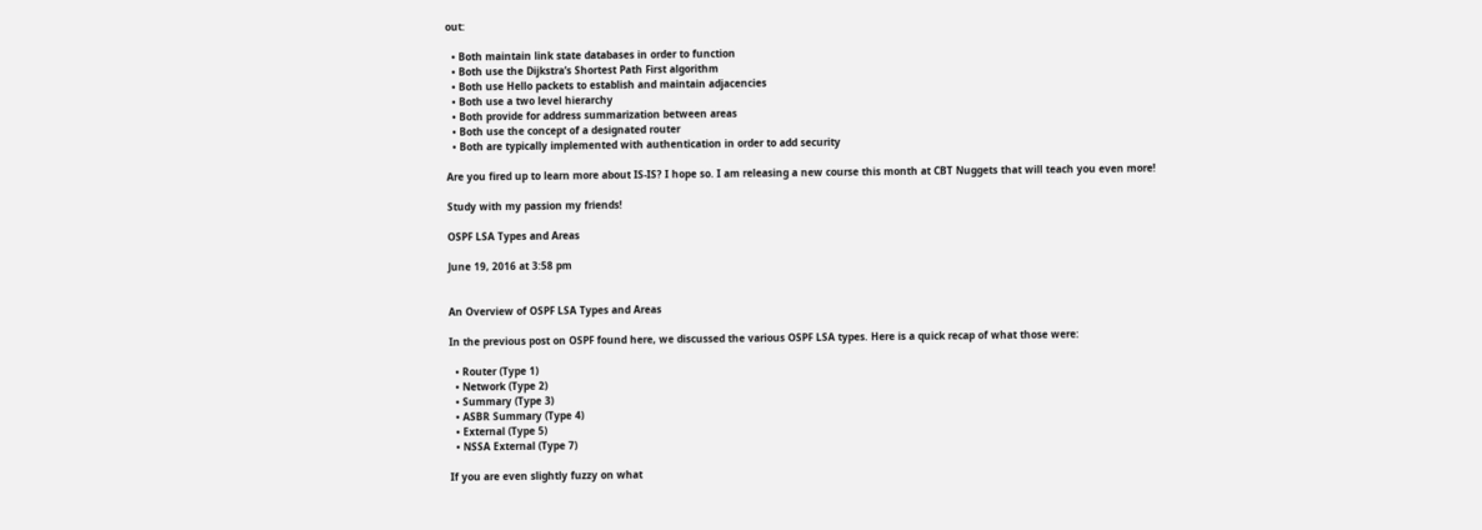out:

  • Both maintain link state databases in order to function
  • Both use the Dijkstra’s Shortest Path First algorithm
  • Both use Hello packets to establish and maintain adjacencies
  • Both use a two level hierarchy
  • Both provide for address summarization between areas
  • Both use the concept of a designated router
  • Both are typically implemented with authentication in order to add security

Are you fired up to learn more about IS-IS? I hope so. I am releasing a new course this month at CBT Nuggets that will teach you even more!

Study with my passion my friends!

OSPF LSA Types and Areas

June 19, 2016 at 3:58 pm


An Overview of OSPF LSA Types and Areas

In the previous post on OSPF found here, we discussed the various OSPF LSA types. Here is a quick recap of what those were:

  • Router (Type 1)
  • Network (Type 2)
  • Summary (Type 3)
  • ASBR Summary (Type 4)
  • External (Type 5)
  • NSSA External (Type 7)

If you are even slightly fuzzy on what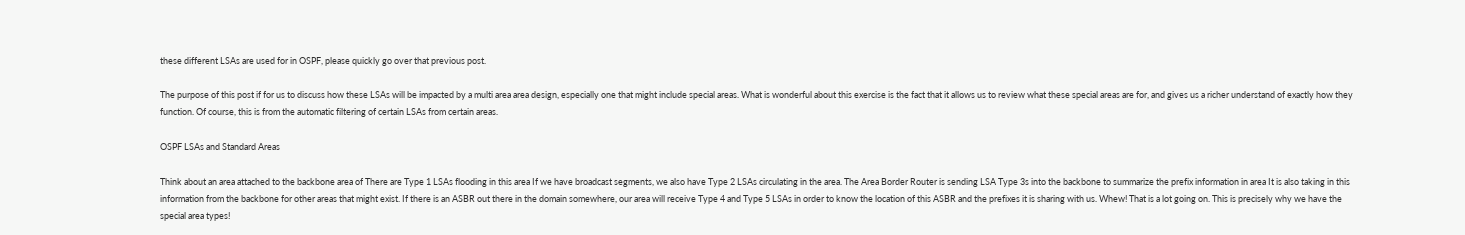these different LSAs are used for in OSPF, please quickly go over that previous post.

The purpose of this post if for us to discuss how these LSAs will be impacted by a multi area area design, especially one that might include special areas. What is wonderful about this exercise is the fact that it allows us to review what these special areas are for, and gives us a richer understand of exactly how they function. Of course, this is from the automatic filtering of certain LSAs from certain areas.

OSPF LSAs and Standard Areas

Think about an area attached to the backbone area of There are Type 1 LSAs flooding in this area If we have broadcast segments, we also have Type 2 LSAs circulating in the area. The Area Border Router is sending LSA Type 3s into the backbone to summarize the prefix information in area It is also taking in this information from the backbone for other areas that might exist. If there is an ASBR out there in the domain somewhere, our area will receive Type 4 and Type 5 LSAs in order to know the location of this ASBR and the prefixes it is sharing with us. Whew! That is a lot going on. This is precisely why we have the special area types!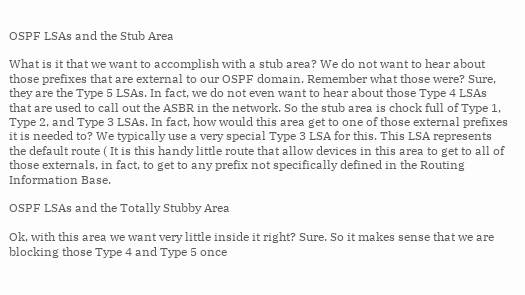OSPF LSAs and the Stub Area

What is it that we want to accomplish with a stub area? We do not want to hear about those prefixes that are external to our OSPF domain. Remember what those were? Sure, they are the Type 5 LSAs. In fact, we do not even want to hear about those Type 4 LSAs that are used to call out the ASBR in the network. So the stub area is chock full of Type 1, Type 2, and Type 3 LSAs. In fact, how would this area get to one of those external prefixes it is needed to? We typically use a very special Type 3 LSA for this. This LSA represents the default route ( It is this handy little route that allow devices in this area to get to all of those externals, in fact, to get to any prefix not specifically defined in the Routing Information Base.

OSPF LSAs and the Totally Stubby Area

Ok, with this area we want very little inside it right? Sure. So it makes sense that we are blocking those Type 4 and Type 5 once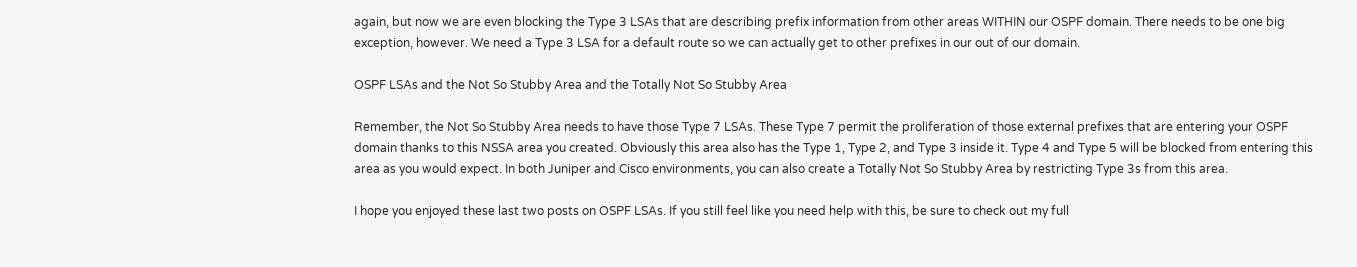again, but now we are even blocking the Type 3 LSAs that are describing prefix information from other areas WITHIN our OSPF domain. There needs to be one big exception, however. We need a Type 3 LSA for a default route so we can actually get to other prefixes in our out of our domain.

OSPF LSAs and the Not So Stubby Area and the Totally Not So Stubby Area

Remember, the Not So Stubby Area needs to have those Type 7 LSAs. These Type 7 permit the proliferation of those external prefixes that are entering your OSPF domain thanks to this NSSA area you created. Obviously this area also has the Type 1, Type 2, and Type 3 inside it. Type 4 and Type 5 will be blocked from entering this area as you would expect. In both Juniper and Cisco environments, you can also create a Totally Not So Stubby Area by restricting Type 3s from this area.

I hope you enjoyed these last two posts on OSPF LSAs. If you still feel like you need help with this, be sure to check out my full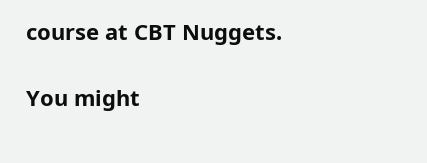course at CBT Nuggets.

You might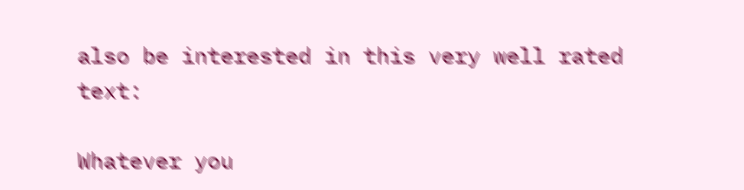also be interested in this very well rated text:

Whatever you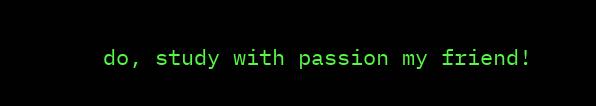do, study with passion my friend!